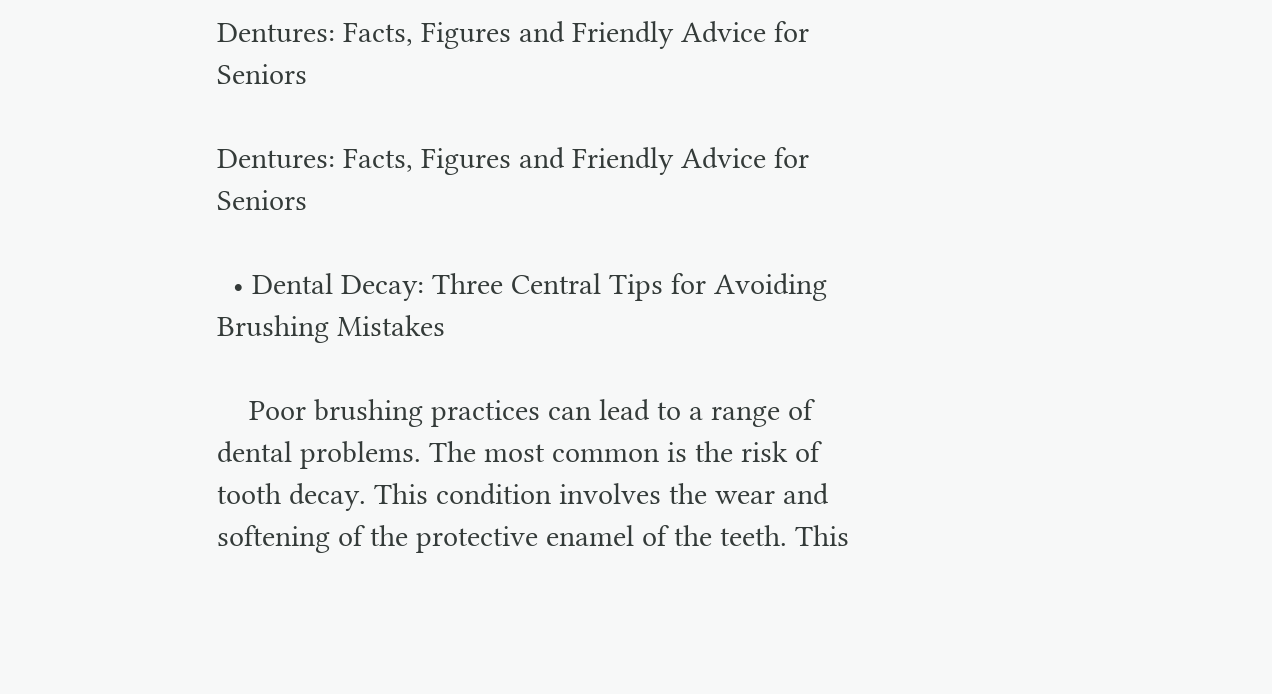Dentures: Facts, Figures and Friendly Advice for Seniors

Dentures: Facts, Figures and Friendly Advice for Seniors

  • Dental Decay: Three Central Tips for Avoiding Brushing Mistakes

    Poor brushing practices can lead to a range of dental problems. The most common is the risk of tooth decay. This condition involves the wear and softening of the protective enamel of the teeth. This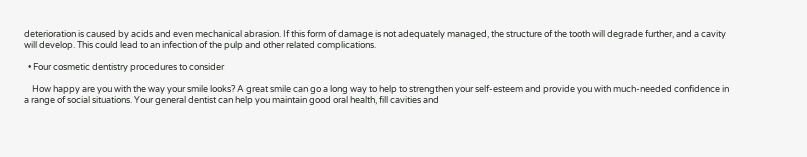deterioration is caused by acids and even mechanical abrasion. If this form of damage is not adequately managed, the structure of the tooth will degrade further, and a cavity will develop. This could lead to an infection of the pulp and other related complications.

  • Four cosmetic dentistry procedures to consider

    How happy are you with the way your smile looks? A great smile can go a long way to help to strengthen your self-esteem and provide you with much-needed confidence in a range of social situations. Your general dentist can help you maintain good oral health, fill cavities and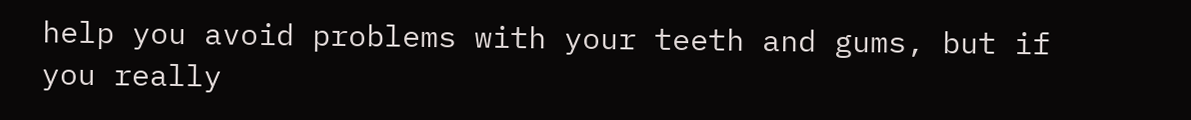help you avoid problems with your teeth and gums, but if you really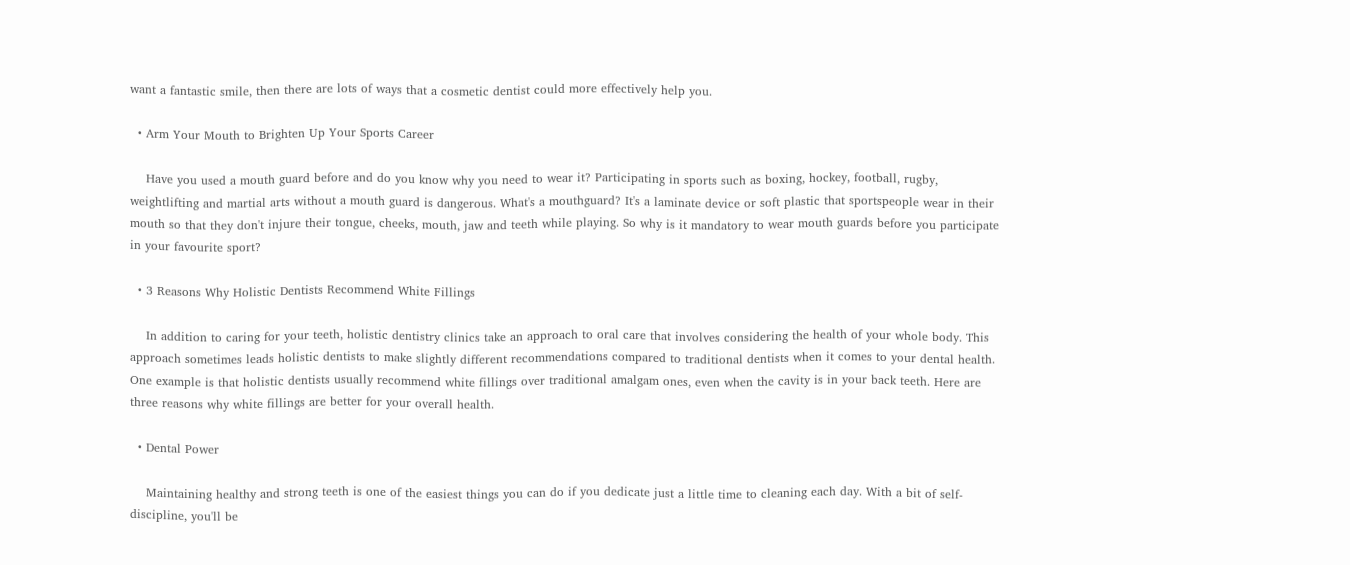want a fantastic smile, then there are lots of ways that a cosmetic dentist could more effectively help you.

  • Arm Your Mouth to Brighten Up Your Sports Career

    Have you used a mouth guard before and do you know why you need to wear it? Participating in sports such as boxing, hockey, football, rugby, weightlifting and martial arts without a mouth guard is dangerous. What's a mouthguard? It's a laminate device or soft plastic that sportspeople wear in their mouth so that they don't injure their tongue, cheeks, mouth, jaw and teeth while playing. So why is it mandatory to wear mouth guards before you participate in your favourite sport?

  • 3 Reasons Why Holistic Dentists Recommend White Fillings

    In addition to caring for your teeth, holistic dentistry clinics take an approach to oral care that involves considering the health of your whole body. This approach sometimes leads holistic dentists to make slightly different recommendations compared to traditional dentists when it comes to your dental health. One example is that holistic dentists usually recommend white fillings over traditional amalgam ones, even when the cavity is in your back teeth. Here are three reasons why white fillings are better for your overall health.

  • Dental Power

    Maintaining healthy and strong teeth is one of the easiest things you can do if you dedicate just a little time to cleaning each day. With a bit of self-discipline, you'll be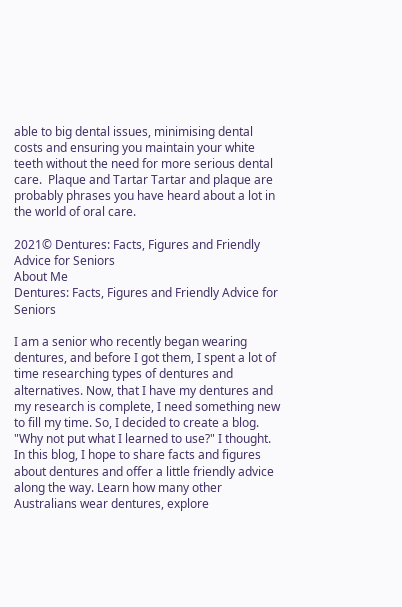able to big dental issues, minimising dental costs and ensuring you maintain your white teeth without the need for more serious dental care.  Plaque and Tartar Tartar and plaque are probably phrases you have heard about a lot in the world of oral care.

2021© Dentures: Facts, Figures and Friendly Advice for Seniors
About Me
Dentures: Facts, Figures and Friendly Advice for Seniors

I am a senior who recently began wearing dentures, and before I got them, I spent a lot of time researching types of dentures and alternatives. Now, that I have my dentures and my research is complete, I need something new to fill my time. So, I decided to create a blog. "Why not put what I learned to use?" I thought. In this blog, I hope to share facts and figures about dentures and offer a little friendly advice along the way. Learn how many other Australians wear dentures, explore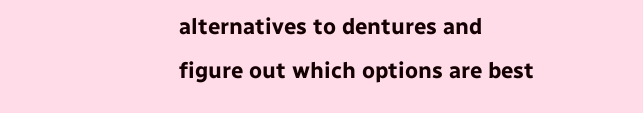alternatives to dentures and figure out which options are best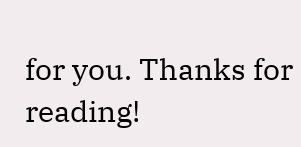for you. Thanks for reading!